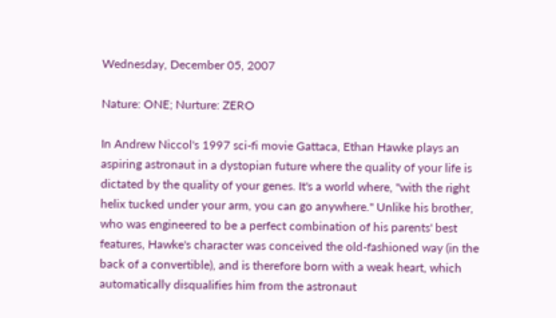Wednesday, December 05, 2007

Nature: ONE; Nurture: ZERO

In Andrew Niccol's 1997 sci-fi movie Gattaca, Ethan Hawke plays an aspiring astronaut in a dystopian future where the quality of your life is dictated by the quality of your genes. It's a world where, "with the right helix tucked under your arm, you can go anywhere." Unlike his brother, who was engineered to be a perfect combination of his parents' best features, Hawke's character was conceived the old-fashioned way (in the back of a convertible), and is therefore born with a weak heart, which automatically disqualifies him from the astronaut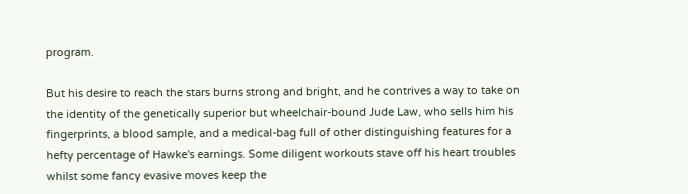program.

But his desire to reach the stars burns strong and bright, and he contrives a way to take on the identity of the genetically superior but wheelchair-bound Jude Law, who sells him his fingerprints, a blood sample, and a medical-bag full of other distinguishing features for a hefty percentage of Hawke's earnings. Some diligent workouts stave off his heart troubles whilst some fancy evasive moves keep the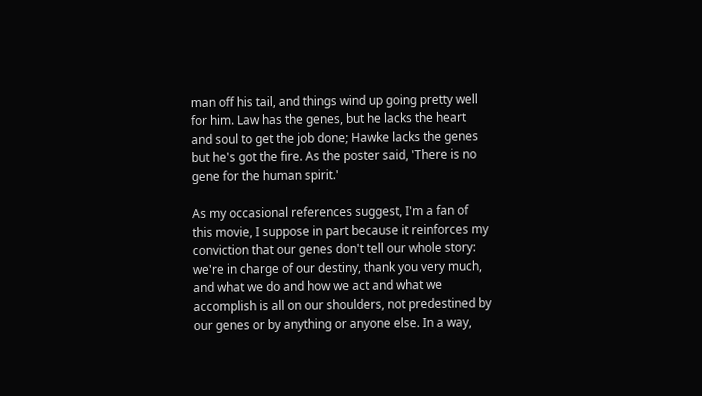man off his tail, and things wind up going pretty well for him. Law has the genes, but he lacks the heart and soul to get the job done; Hawke lacks the genes but he's got the fire. As the poster said, 'There is no gene for the human spirit.'

As my occasional references suggest, I'm a fan of this movie, I suppose in part because it reinforces my conviction that our genes don't tell our whole story: we're in charge of our destiny, thank you very much, and what we do and how we act and what we accomplish is all on our shoulders, not predestined by our genes or by anything or anyone else. In a way,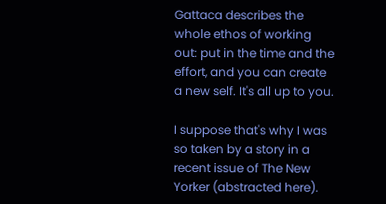Gattaca describes the whole ethos of working out: put in the time and the effort, and you can create a new self. It's all up to you.

I suppose that's why I was so taken by a story in a recent issue of The New Yorker (abstracted here).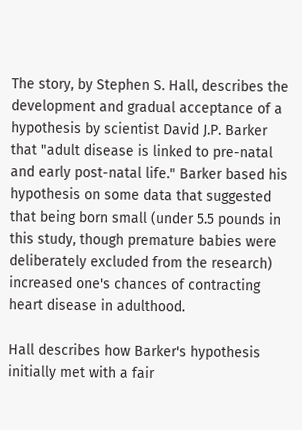The story, by Stephen S. Hall, describes the development and gradual acceptance of a hypothesis by scientist David J.P. Barker that "adult disease is linked to pre-natal and early post-natal life." Barker based his hypothesis on some data that suggested that being born small (under 5.5 pounds in this study, though premature babies were deliberately excluded from the research) increased one's chances of contracting heart disease in adulthood.

Hall describes how Barker's hypothesis initially met with a fair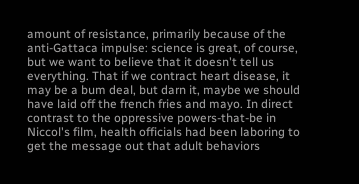amount of resistance, primarily because of the anti-Gattaca impulse: science is great, of course, but we want to believe that it doesn't tell us everything. That if we contract heart disease, it may be a bum deal, but darn it, maybe we should have laid off the french fries and mayo. In direct contrast to the oppressive powers-that-be in Niccol's film, health officials had been laboring to get the message out that adult behaviors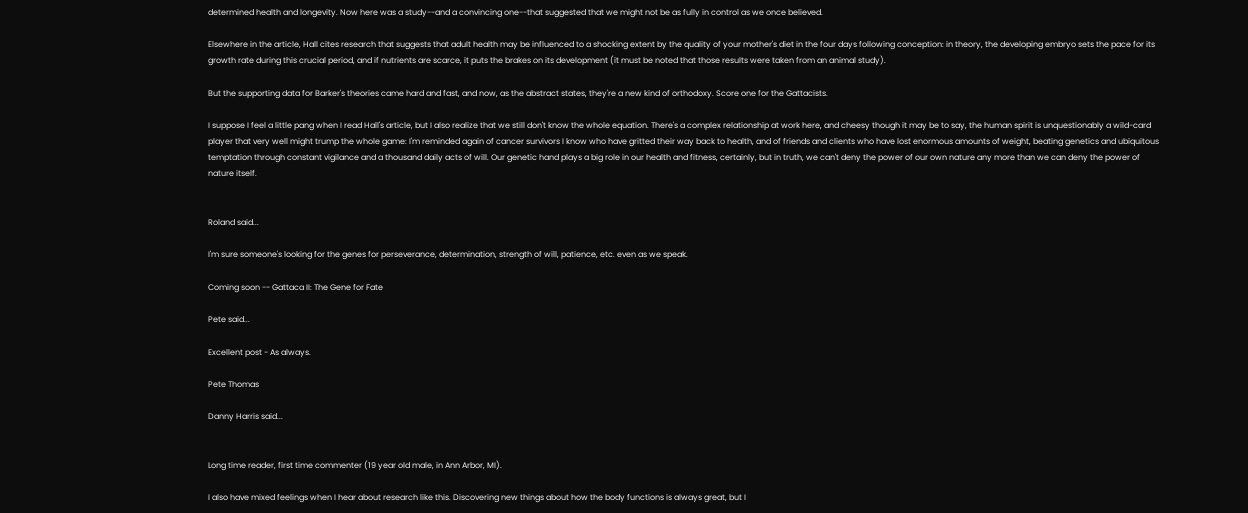determined health and longevity. Now here was a study--and a convincing one--that suggested that we might not be as fully in control as we once believed.

Elsewhere in the article, Hall cites research that suggests that adult health may be influenced to a shocking extent by the quality of your mother's diet in the four days following conception: in theory, the developing embryo sets the pace for its growth rate during this crucial period, and if nutrients are scarce, it puts the brakes on its development (it must be noted that those results were taken from an animal study).

But the supporting data for Barker's theories came hard and fast, and now, as the abstract states, they're a new kind of orthodoxy. Score one for the Gattacists.

I suppose I feel a little pang when I read Hall's article, but I also realize that we still don't know the whole equation. There's a complex relationship at work here, and cheesy though it may be to say, the human spirit is unquestionably a wild-card player that very well might trump the whole game: I'm reminded again of cancer survivors I know who have gritted their way back to health, and of friends and clients who have lost enormous amounts of weight, beating genetics and ubiquitous temptation through constant vigilance and a thousand daily acts of will. Our genetic hand plays a big role in our health and fitness, certainly, but in truth, we can't deny the power of our own nature any more than we can deny the power of nature itself.


Roland said...

I'm sure someone's looking for the genes for perseverance, determination, strength of will, patience, etc. even as we speak.

Coming soon -- Gattaca II: The Gene for Fate

Pete said...

Excellent post - As always.

Pete Thomas

Danny Harris said...


Long time reader, first time commenter (19 year old male, in Ann Arbor, MI).

I also have mixed feelings when I hear about research like this. Discovering new things about how the body functions is always great, but I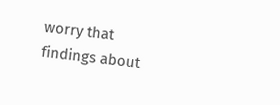worry that findings about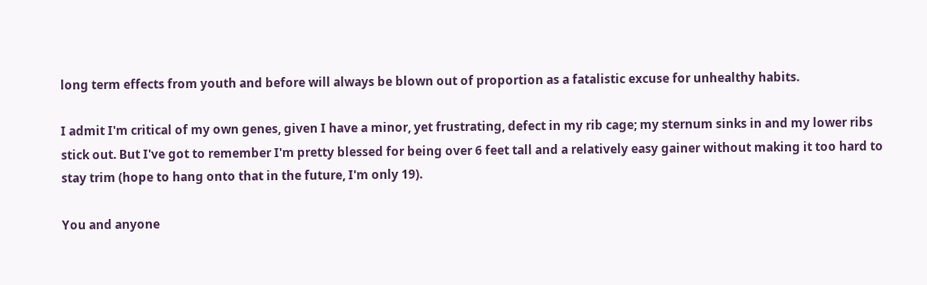long term effects from youth and before will always be blown out of proportion as a fatalistic excuse for unhealthy habits.

I admit I'm critical of my own genes, given I have a minor, yet frustrating, defect in my rib cage; my sternum sinks in and my lower ribs stick out. But I've got to remember I'm pretty blessed for being over 6 feet tall and a relatively easy gainer without making it too hard to stay trim (hope to hang onto that in the future, I'm only 19).

You and anyone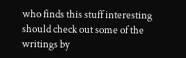who finds this stuff interesting should check out some of the writings by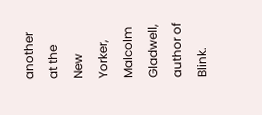another at the New Yorker, Malcolm Gladwell, author of Blink.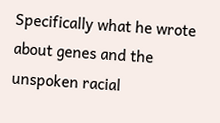Specifically what he wrote about genes and the unspoken racial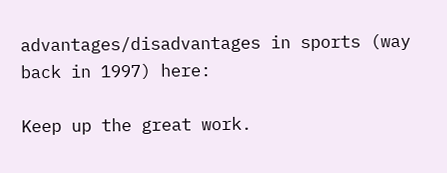advantages/disadvantages in sports (way back in 1997) here:

Keep up the great work.